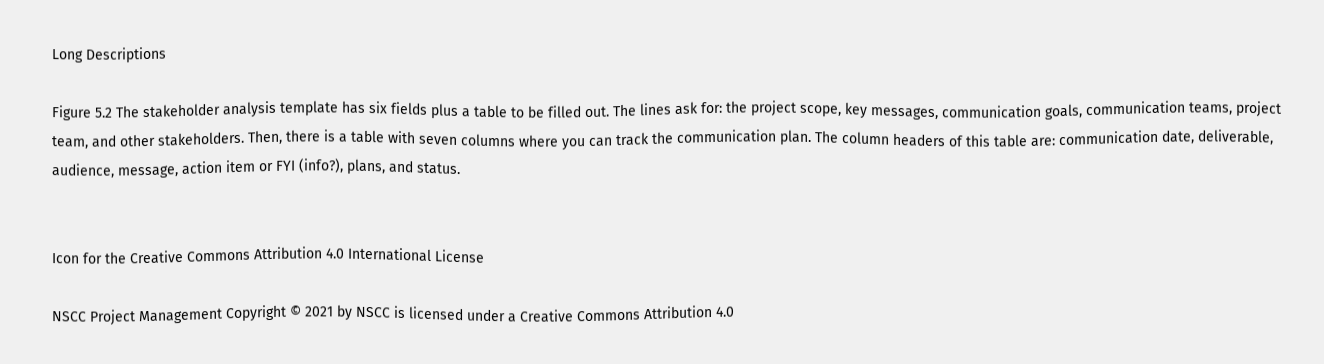Long Descriptions

Figure 5.2 The stakeholder analysis template has six fields plus a table to be filled out. The lines ask for: the project scope, key messages, communication goals, communication teams, project team, and other stakeholders. Then, there is a table with seven columns where you can track the communication plan. The column headers of this table are: communication date, deliverable, audience, message, action item or FYI (info?), plans, and status.


Icon for the Creative Commons Attribution 4.0 International License

NSCC Project Management Copyright © 2021 by NSCC is licensed under a Creative Commons Attribution 4.0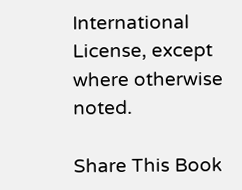International License, except where otherwise noted.

Share This Book